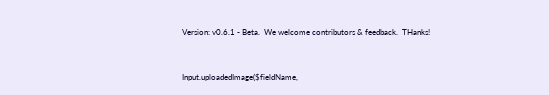Version: v0.6.1 - Beta.  We welcome contributors & feedback.  THanks!


Input.uploadedImage($fieldName,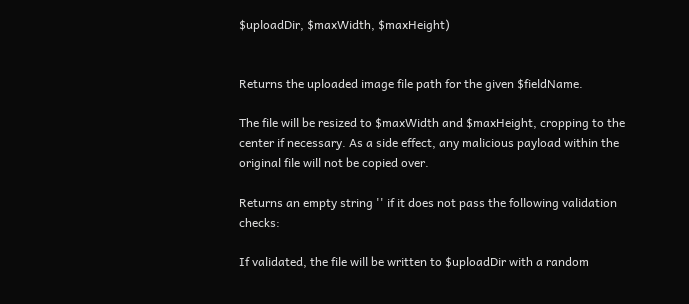$uploadDir, $maxWidth, $maxHeight)


Returns the uploaded image file path for the given $fieldName.

The file will be resized to $maxWidth and $maxHeight, cropping to the center if necessary. As a side effect, any malicious payload within the original file will not be copied over.

Returns an empty string '' if it does not pass the following validation checks:

If validated, the file will be written to $uploadDir with a random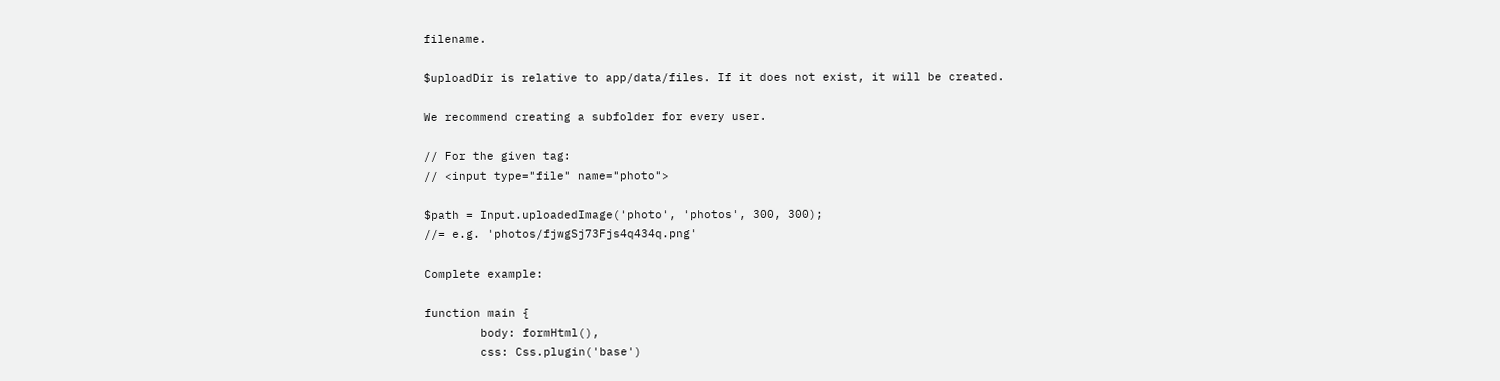filename.

$uploadDir is relative to app/data/files. If it does not exist, it will be created.

We recommend creating a subfolder for every user.

// For the given tag:
// <input type="file" name="photo">

$path = Input.uploadedImage('photo', 'photos', 300, 300);
//= e.g. 'photos/fjwgSj73Fjs4q434q.png'

Complete example:

function main {
        body: formHtml(),
        css: Css.plugin('base')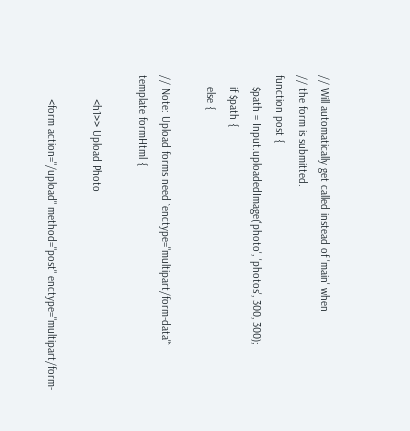// Will automatically get called instead of 'main' when
// the form is submitted.
function post {
    $path = Input.uploadedImage('photo', 'photos', 300, 300);
    if $path {
    else {

// Note: Upload forms need `enctype="multipart/form-data"`
template formHtml {

        <h1>> Upload Photo

        <form action="/upload" method="post" enctype="multipart/form-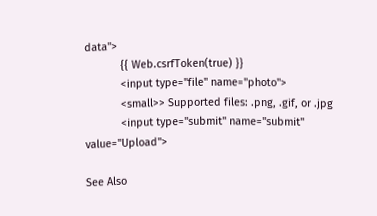data">
            {{ Web.csrfToken(true) }}
            <input type="file" name="photo">
            <small>> Supported files: .png, .gif, or .jpg
            <input type="submit" name="submit" value="Upload">

See Also